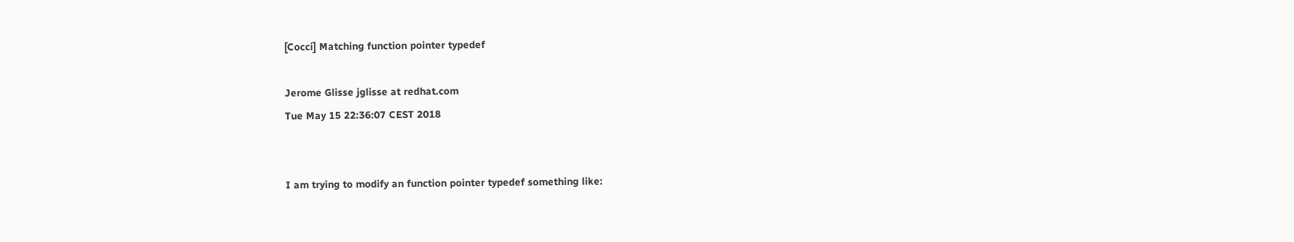[Cocci] Matching function pointer typedef

Jerome Glisse jglisse at redhat.com
Tue May 15 22:36:07 CEST 2018


I am trying to modify an function pointer typedef something like: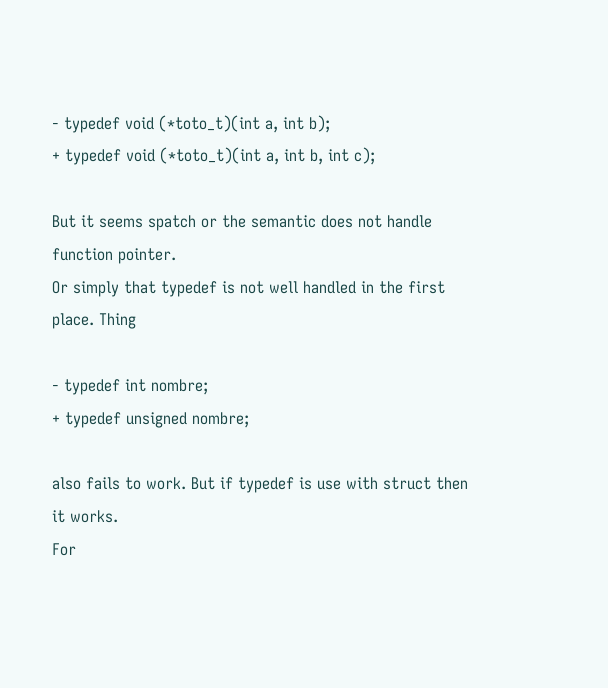- typedef void (*toto_t)(int a, int b);
+ typedef void (*toto_t)(int a, int b, int c);

But it seems spatch or the semantic does not handle function pointer.
Or simply that typedef is not well handled in the first place. Thing

- typedef int nombre;
+ typedef unsigned nombre;

also fails to work. But if typedef is use with struct then it works.
For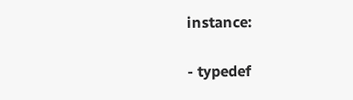instance:

- typedef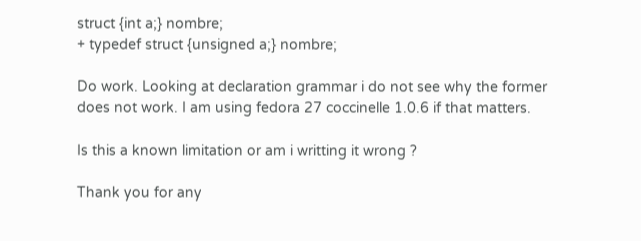struct {int a;} nombre;
+ typedef struct {unsigned a;} nombre;

Do work. Looking at declaration grammar i do not see why the former
does not work. I am using fedora 27 coccinelle 1.0.6 if that matters.

Is this a known limitation or am i writting it wrong ?

Thank you for any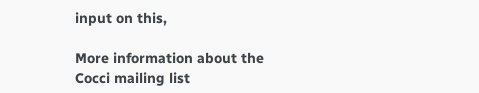input on this,

More information about the Cocci mailing list